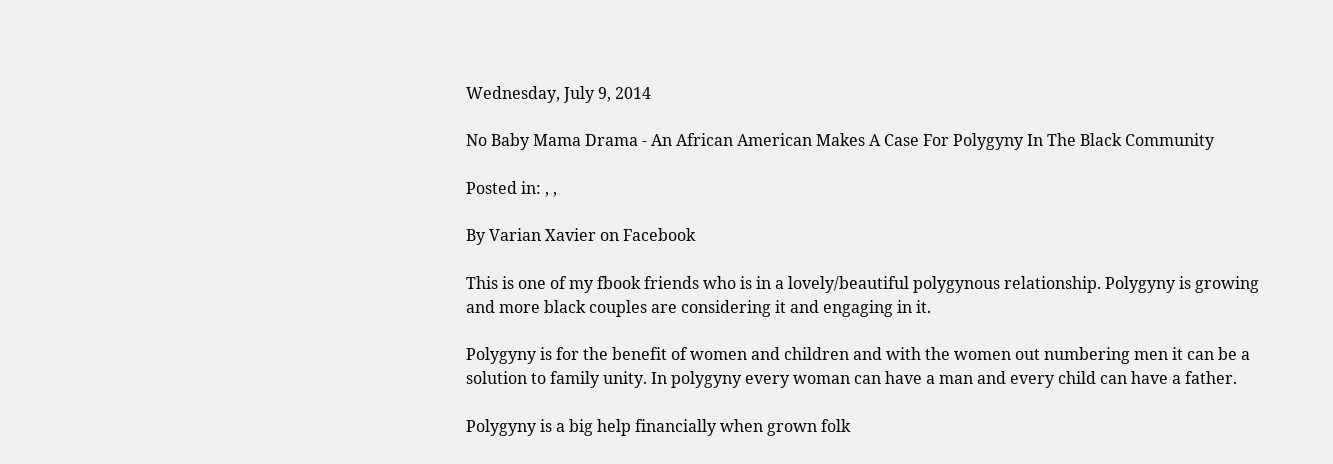Wednesday, July 9, 2014

No Baby Mama Drama - An African American Makes A Case For Polygyny In The Black Community

Posted in: , ,

By Varian Xavier on Facebook

This is one of my fbook friends who is in a lovely/beautiful polygynous relationship. Polygyny is growing and more black couples are considering it and engaging in it.

Polygyny is for the benefit of women and children and with the women out numbering men it can be a solution to family unity. In polygyny every woman can have a man and every child can have a father.

Polygyny is a big help financially when grown folk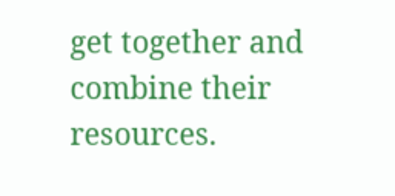get together and combine their resources.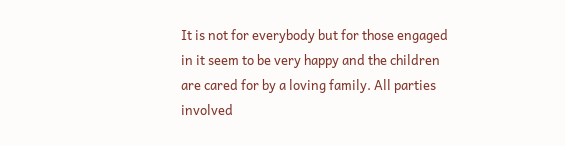It is not for everybody but for those engaged in it seem to be very happy and the children are cared for by a loving family. All parties involved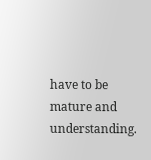have to be mature and understanding.